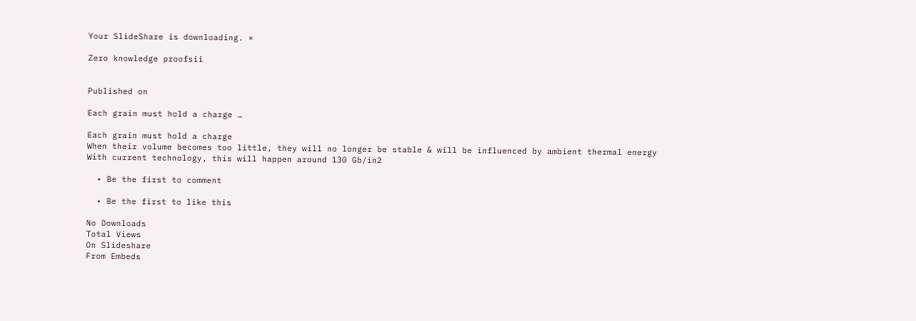Your SlideShare is downloading. ×

Zero knowledge proofsii


Published on

Each grain must hold a charge …

Each grain must hold a charge
When their volume becomes too little, they will no longer be stable & will be influenced by ambient thermal energy
With current technology, this will happen around 130 Gb/in2

  • Be the first to comment

  • Be the first to like this

No Downloads
Total Views
On Slideshare
From Embeds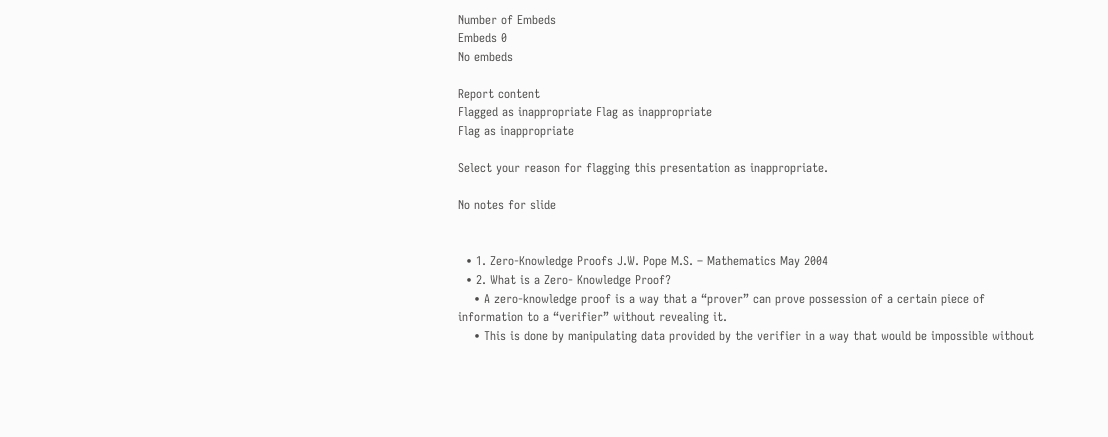Number of Embeds
Embeds 0
No embeds

Report content
Flagged as inappropriate Flag as inappropriate
Flag as inappropriate

Select your reason for flagging this presentation as inappropriate.

No notes for slide


  • 1. Zero-Knowledge Proofs J.W. Pope M.S. – Mathematics May 2004
  • 2. What is a Zero- Knowledge Proof?
    • A zero-knowledge proof is a way that a “prover” can prove possession of a certain piece of information to a “verifier” without revealing it.
    • This is done by manipulating data provided by the verifier in a way that would be impossible without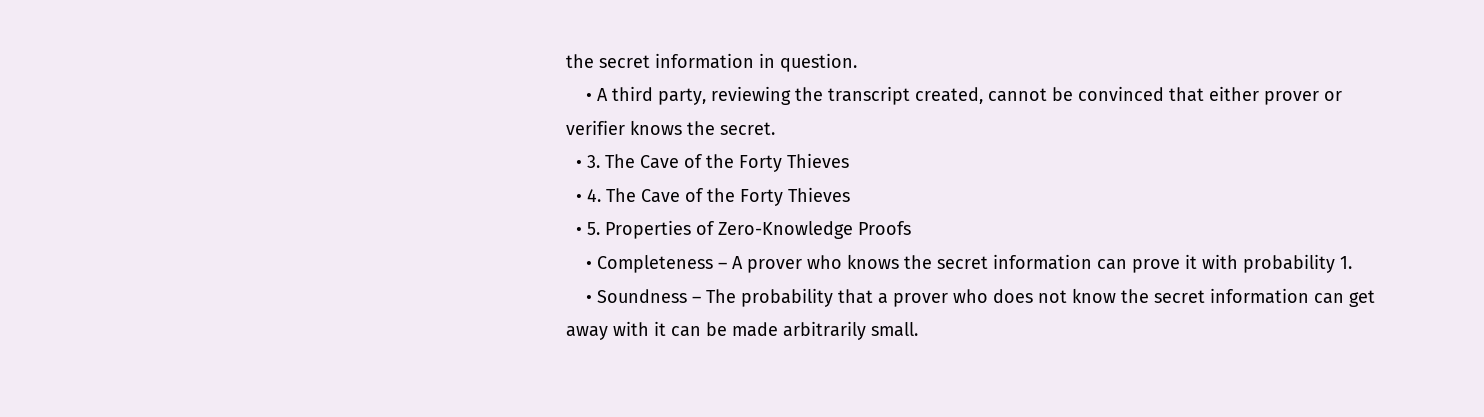the secret information in question.
    • A third party, reviewing the transcript created, cannot be convinced that either prover or verifier knows the secret.
  • 3. The Cave of the Forty Thieves
  • 4. The Cave of the Forty Thieves
  • 5. Properties of Zero-Knowledge Proofs
    • Completeness – A prover who knows the secret information can prove it with probability 1.
    • Soundness – The probability that a prover who does not know the secret information can get away with it can be made arbitrarily small.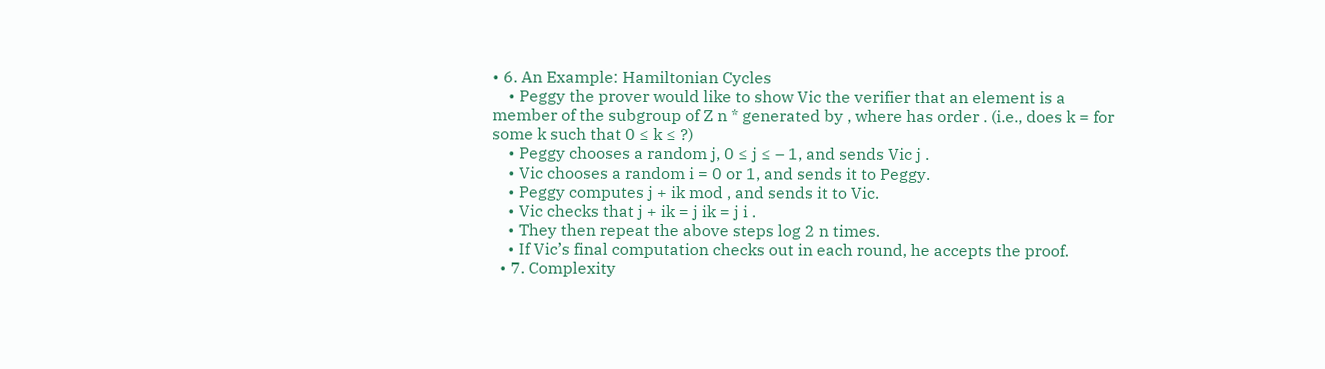• 6. An Example: Hamiltonian Cycles
    • Peggy the prover would like to show Vic the verifier that an element is a member of the subgroup of Z n * generated by , where has order . (i.e., does k = for some k such that 0 ≤ k ≤ ?)
    • Peggy chooses a random j, 0 ≤ j ≤ – 1, and sends Vic j .
    • Vic chooses a random i = 0 or 1, and sends it to Peggy.
    • Peggy computes j + ik mod , and sends it to Vic.
    • Vic checks that j + ik = j ik = j i .
    • They then repeat the above steps log 2 n times.
    • If Vic’s final computation checks out in each round, he accepts the proof.
  • 7. Complexity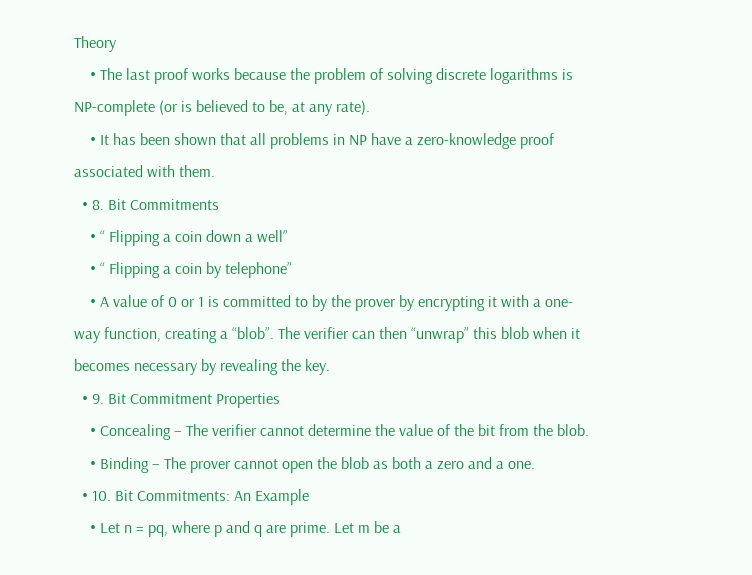Theory
    • The last proof works because the problem of solving discrete logarithms is NP-complete (or is believed to be, at any rate).
    • It has been shown that all problems in NP have a zero-knowledge proof associated with them.
  • 8. Bit Commitments
    • “ Flipping a coin down a well”
    • “ Flipping a coin by telephone”
    • A value of 0 or 1 is committed to by the prover by encrypting it with a one-way function, creating a “blob”. The verifier can then “unwrap” this blob when it becomes necessary by revealing the key.
  • 9. Bit Commitment Properties
    • Concealing – The verifier cannot determine the value of the bit from the blob.
    • Binding – The prover cannot open the blob as both a zero and a one.
  • 10. Bit Commitments: An Example
    • Let n = pq, where p and q are prime. Let m be a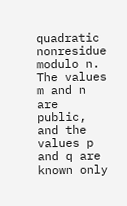quadratic nonresidue modulo n. The values m and n are public, and the values p and q are known only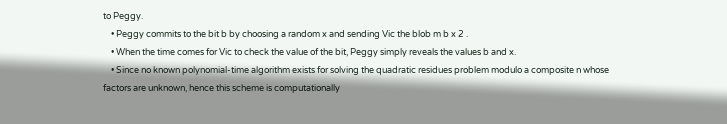to Peggy.
    • Peggy commits to the bit b by choosing a random x and sending Vic the blob m b x 2 .
    • When the time comes for Vic to check the value of the bit, Peggy simply reveals the values b and x.
    • Since no known polynomial-time algorithm exists for solving the quadratic residues problem modulo a composite n whose factors are unknown, hence this scheme is computationally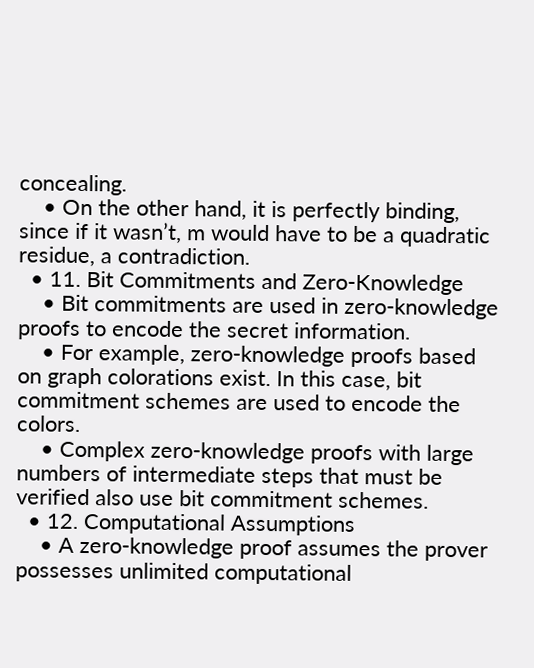concealing.
    • On the other hand, it is perfectly binding, since if it wasn’t, m would have to be a quadratic residue, a contradiction.
  • 11. Bit Commitments and Zero-Knowledge
    • Bit commitments are used in zero-knowledge proofs to encode the secret information.
    • For example, zero-knowledge proofs based on graph colorations exist. In this case, bit commitment schemes are used to encode the colors.
    • Complex zero-knowledge proofs with large numbers of intermediate steps that must be verified also use bit commitment schemes.
  • 12. Computational Assumptions
    • A zero-knowledge proof assumes the prover possesses unlimited computational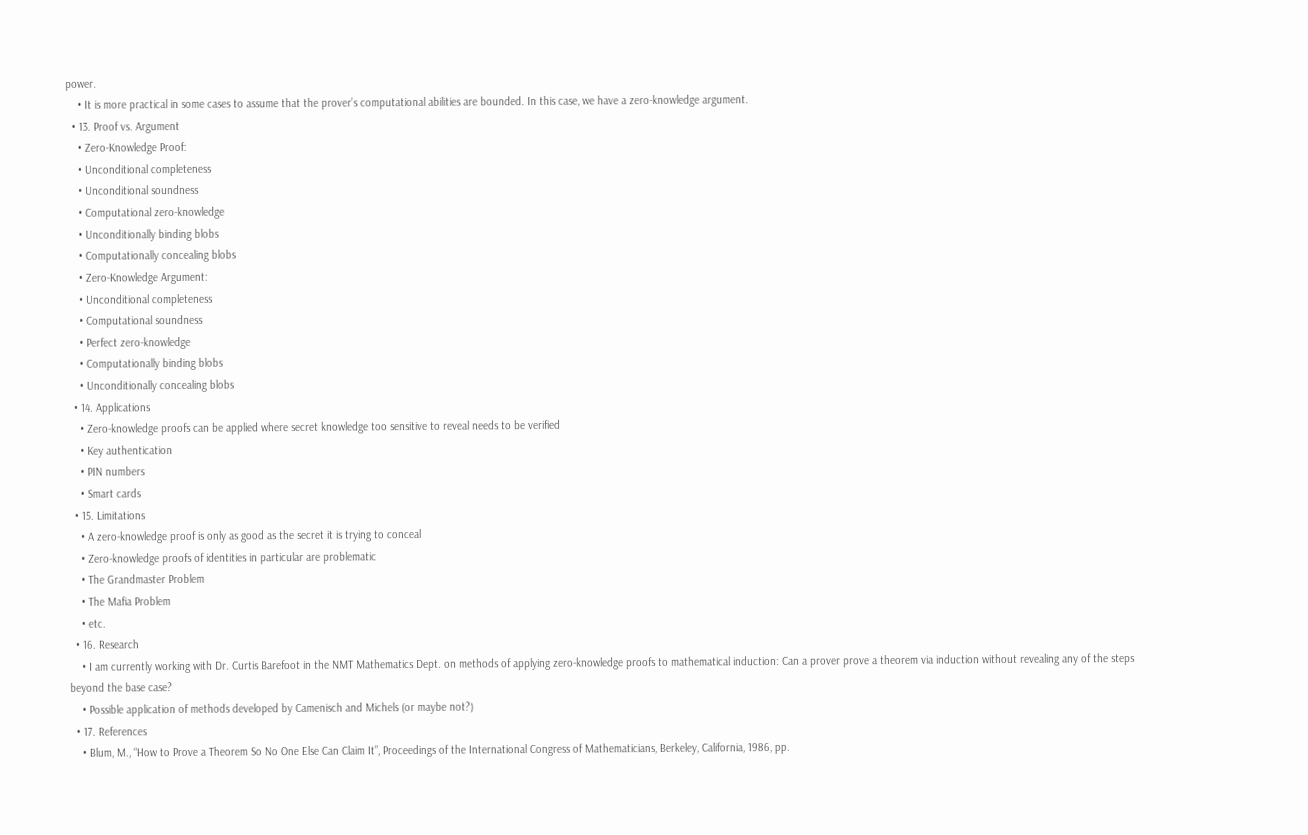power.
    • It is more practical in some cases to assume that the prover’s computational abilities are bounded. In this case, we have a zero-knowledge argument.
  • 13. Proof vs. Argument
    • Zero-Knowledge Proof:
    • Unconditional completeness
    • Unconditional soundness
    • Computational zero-knowledge
    • Unconditionally binding blobs
    • Computationally concealing blobs
    • Zero-Knowledge Argument:
    • Unconditional completeness
    • Computational soundness
    • Perfect zero-knowledge
    • Computationally binding blobs
    • Unconditionally concealing blobs
  • 14. Applications
    • Zero-knowledge proofs can be applied where secret knowledge too sensitive to reveal needs to be verified
    • Key authentication
    • PIN numbers
    • Smart cards
  • 15. Limitations
    • A zero-knowledge proof is only as good as the secret it is trying to conceal
    • Zero-knowledge proofs of identities in particular are problematic
    • The Grandmaster Problem
    • The Mafia Problem
    • etc.
  • 16. Research
    • I am currently working with Dr. Curtis Barefoot in the NMT Mathematics Dept. on methods of applying zero-knowledge proofs to mathematical induction: Can a prover prove a theorem via induction without revealing any of the steps beyond the base case?
    • Possible application of methods developed by Camenisch and Michels (or maybe not?)
  • 17. References
    • Blum, M., “How to Prove a Theorem So No One Else Can Claim It”, Proceedings of the International Congress of Mathematicians, Berkeley, California, 1986, pp.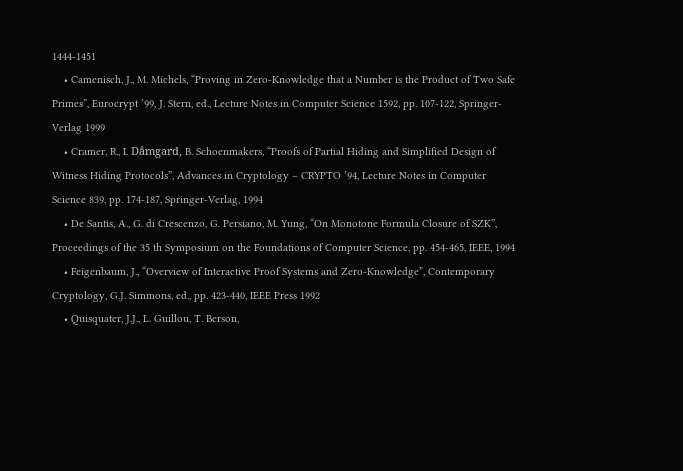1444-1451
    • Camenisch, J., M. Michels, “Proving in Zero-Knowledge that a Number is the Product of Two Safe Primes”, Eurocrypt ’99, J. Stern, ed., Lecture Notes in Computer Science 1592, pp. 107-122, Springer-Verlag 1999
    • Cramer, R., I. Dåmgard, B. Schoenmakers, “Proofs of Partial Hiding and Simplified Design of Witness Hiding Protocols”, Advances in Cryptology – CRYPTO ’94, Lecture Notes in Computer Science 839, pp. 174-187, Springer-Verlag, 1994
    • De Santis, A., G. di Crescenzo, G. Persiano, M. Yung, “On Monotone Formula Closure of SZK”, Proceedings of the 35 th Symposium on the Foundations of Computer Science, pp. 454-465, IEEE, 1994
    • Feigenbaum, J., “Overview of Interactive Proof Systems and Zero-Knowledge”, Contemporary Cryptology, G.J. Simmons, ed., pp. 423-440, IEEE Press 1992
    • Quisquater, J.J., L. Guillou, T. Berson,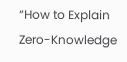“How to Explain Zero-Knowledge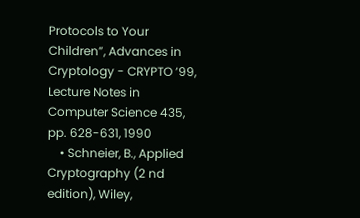Protocols to Your Children”, Advances in Cryptology - CRYPTO ’99, Lecture Notes in Computer Science 435, pp. 628-631, 1990
    • Schneier, B., Applied Cryptography (2 nd edition), Wiley,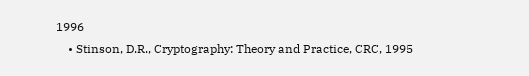1996
    • Stinson, D.R., Cryptography: Theory and Practice, CRC, 1995